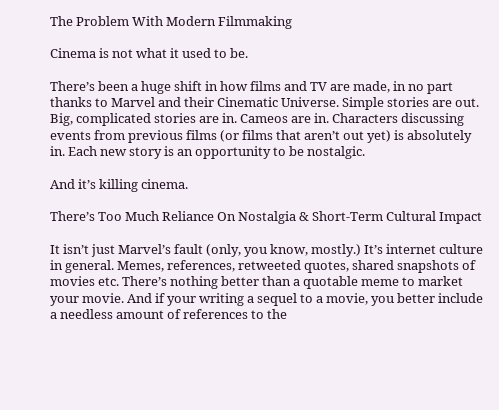The Problem With Modern Filmmaking

Cinema is not what it used to be.

There’s been a huge shift in how films and TV are made, in no part thanks to Marvel and their Cinematic Universe. Simple stories are out. Big, complicated stories are in. Cameos are in. Characters discussing events from previous films (or films that aren’t out yet) is absolutely in. Each new story is an opportunity to be nostalgic.

And it’s killing cinema.

There’s Too Much Reliance On Nostalgia & Short-Term Cultural Impact

It isn’t just Marvel’s fault (only, you know, mostly.) It’s internet culture in general. Memes, references, retweeted quotes, shared snapshots of movies etc. There’s nothing better than a quotable meme to market your movie. And if your writing a sequel to a movie, you better include a needless amount of references to the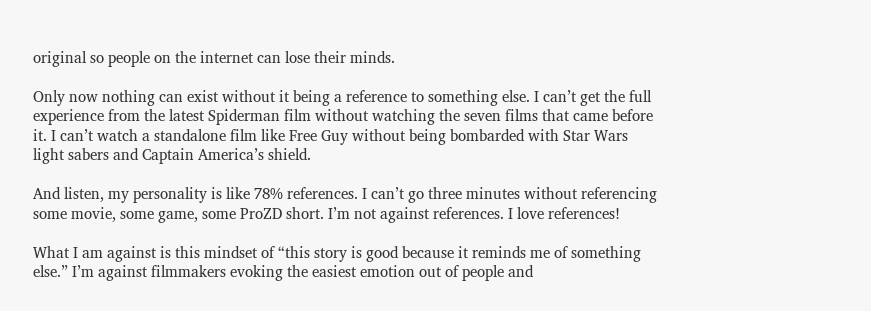original so people on the internet can lose their minds.

Only now nothing can exist without it being a reference to something else. I can’t get the full experience from the latest Spiderman film without watching the seven films that came before it. I can’t watch a standalone film like Free Guy without being bombarded with Star Wars light sabers and Captain America’s shield.

And listen, my personality is like 78% references. I can’t go three minutes without referencing some movie, some game, some ProZD short. I’m not against references. I love references!

What I am against is this mindset of “this story is good because it reminds me of something else.” I’m against filmmakers evoking the easiest emotion out of people and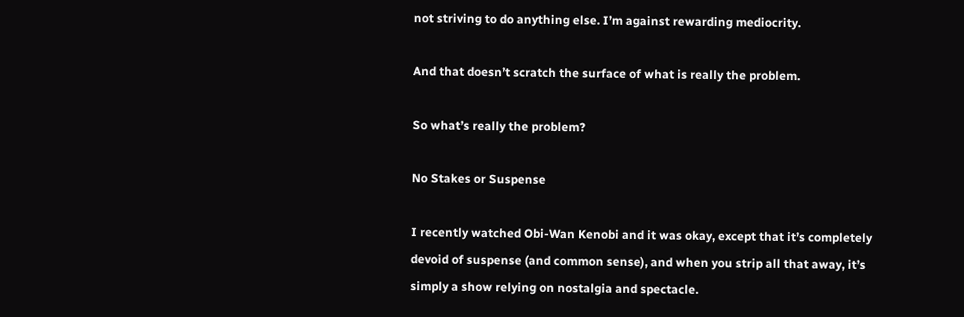not striving to do anything else. I’m against rewarding mediocrity.

And that doesn’t scratch the surface of what is really the problem.

So what’s really the problem?

No Stakes or Suspense

I recently watched Obi-Wan Kenobi and it was okay, except that it’s completely devoid of suspense (and common sense), and when you strip all that away, it’s simply a show relying on nostalgia and spectacle.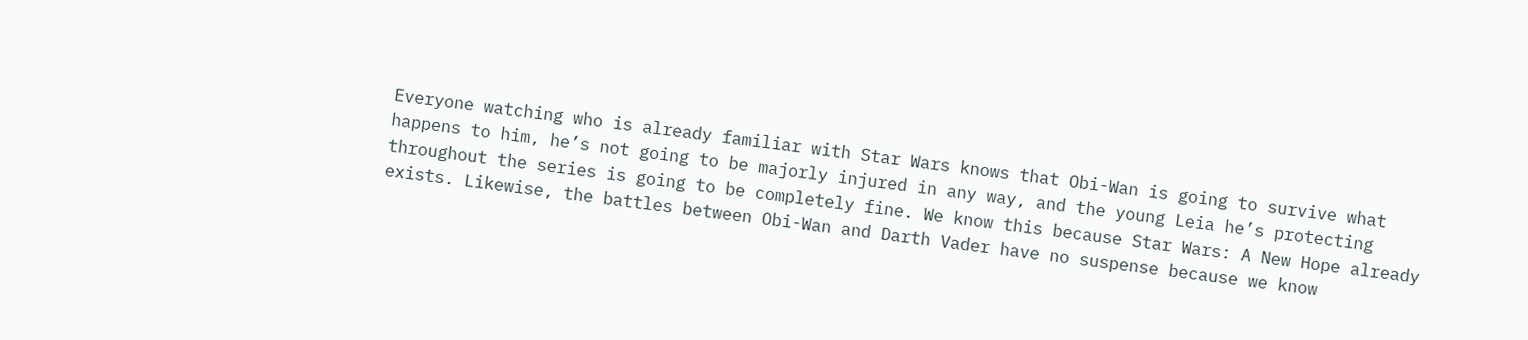Everyone watching who is already familiar with Star Wars knows that Obi-Wan is going to survive what happens to him, he’s not going to be majorly injured in any way, and the young Leia he’s protecting throughout the series is going to be completely fine. We know this because Star Wars: A New Hope already exists. Likewise, the battles between Obi-Wan and Darth Vader have no suspense because we know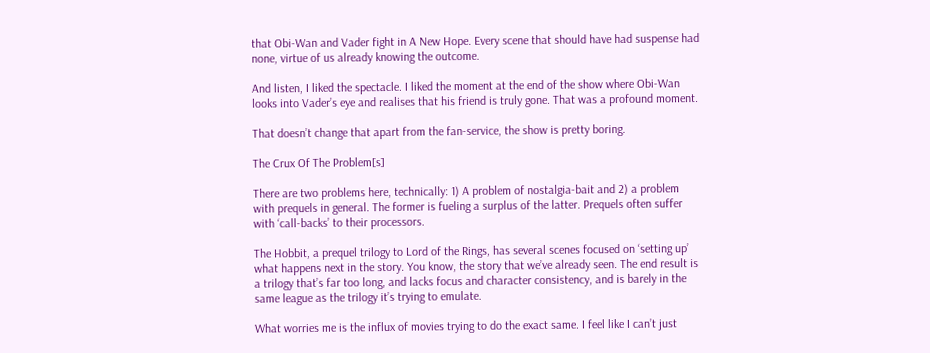that Obi-Wan and Vader fight in A New Hope. Every scene that should have had suspense had none, virtue of us already knowing the outcome.

And listen, I liked the spectacle. I liked the moment at the end of the show where Obi-Wan looks into Vader’s eye and realises that his friend is truly gone. That was a profound moment.

That doesn’t change that apart from the fan-service, the show is pretty boring.

The Crux Of The Problem[s]

There are two problems here, technically: 1) A problem of nostalgia-bait and 2) a problem with prequels in general. The former is fueling a surplus of the latter. Prequels often suffer with ‘call-backs’ to their processors.

The Hobbit, a prequel trilogy to Lord of the Rings, has several scenes focused on ‘setting up’ what happens next in the story. You know, the story that we’ve already seen. The end result is a trilogy that’s far too long, and lacks focus and character consistency, and is barely in the same league as the trilogy it’s trying to emulate.

What worries me is the influx of movies trying to do the exact same. I feel like I can’t just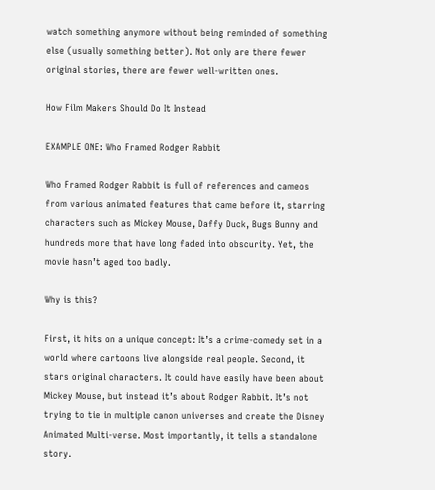watch something anymore without being reminded of something else (usually something better). Not only are there fewer original stories, there are fewer well-written ones.

How Film Makers Should Do It Instead

EXAMPLE ONE: Who Framed Rodger Rabbit

Who Framed Rodger Rabbit is full of references and cameos from various animated features that came before it, starring characters such as Mickey Mouse, Daffy Duck, Bugs Bunny and hundreds more that have long faded into obscurity. Yet, the movie hasn’t aged too badly.

Why is this?

First, it hits on a unique concept: It’s a crime-comedy set in a world where cartoons live alongside real people. Second, it stars original characters. It could have easily have been about Mickey Mouse, but instead it’s about Rodger Rabbit. It’s not trying to tie in multiple canon universes and create the Disney Animated Multi-verse. Most importantly, it tells a standalone story.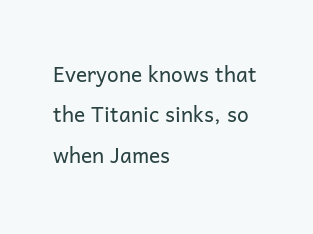Everyone knows that the Titanic sinks, so when James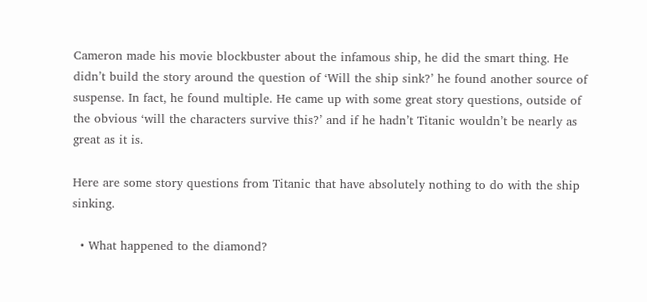Cameron made his movie blockbuster about the infamous ship, he did the smart thing. He didn’t build the story around the question of ‘Will the ship sink?’ he found another source of suspense. In fact, he found multiple. He came up with some great story questions, outside of the obvious ‘will the characters survive this?’ and if he hadn’t Titanic wouldn’t be nearly as great as it is.

Here are some story questions from Titanic that have absolutely nothing to do with the ship sinking.

  • What happened to the diamond?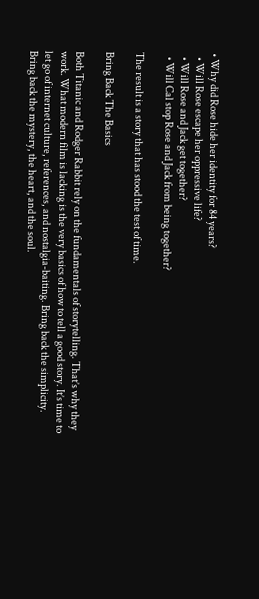• Why did Rose hide her identity for 84 years?
  • Will Rose escape her oppressive life?
  • Will Rose and Jack get together?
  • Will Cal stop Rose and Jack from being together?

The result is a story that has stood the test of time.

Bring Back The Basics

Both Titanic and Rodger Rabbit rely on the fundamentals of storytelling. That’s why they work. What modern film is lacking is the very basics of how to tell a good story. It’s time to let go of internet culture, references, and nostalgia-baiting. Bring back the simplicity. Bring back the mystery, the heart, and the soul.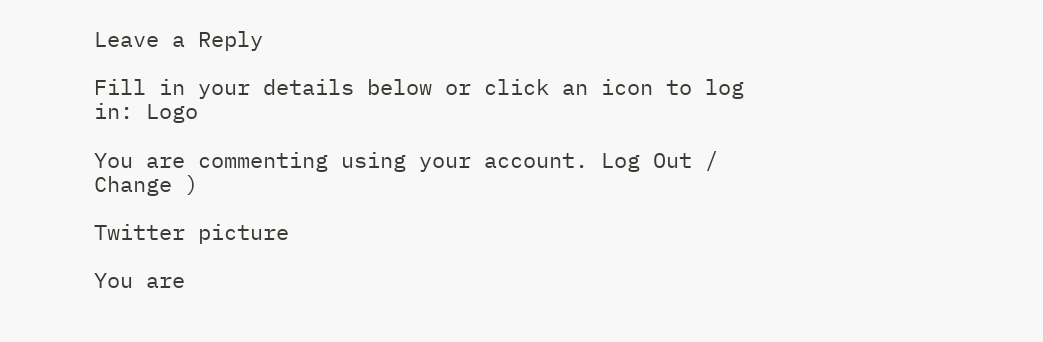Leave a Reply

Fill in your details below or click an icon to log in: Logo

You are commenting using your account. Log Out /  Change )

Twitter picture

You are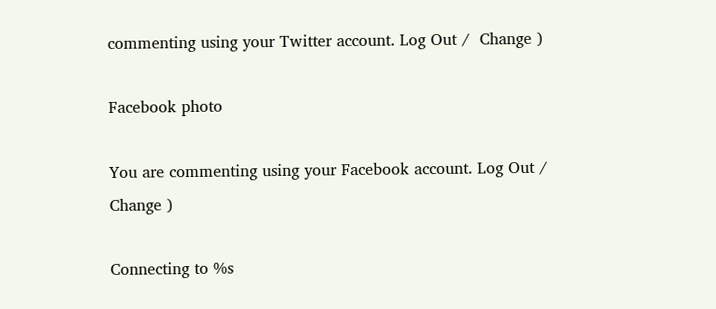commenting using your Twitter account. Log Out /  Change )

Facebook photo

You are commenting using your Facebook account. Log Out /  Change )

Connecting to %s